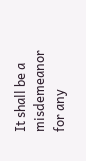It shall be a misdemeanor for any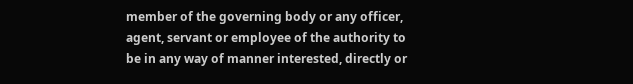member of the governing body or any officer, agent, servant or employee of the authority to be in any way of manner interested, directly or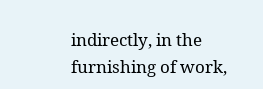indirectly, in the furnishing of work,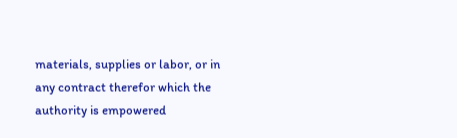materials, supplies or labor, or in any contract therefor which the authority is empowered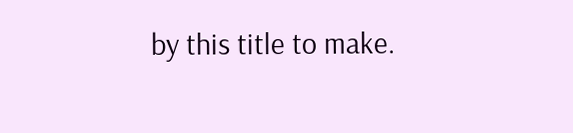by this title to make.